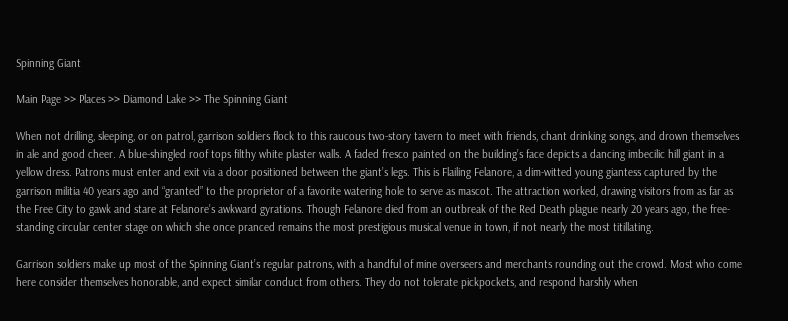Spinning Giant

Main Page >> Places >> Diamond Lake >> The Spinning Giant

When not drilling, sleeping, or on patrol, garrison soldiers flock to this raucous two-story tavern to meet with friends, chant drinking songs, and drown themselves in ale and good cheer. A blue-shingled roof tops filthy white plaster walls. A faded fresco painted on the building’s face depicts a dancing imbecilic hill giant in a yellow dress. Patrons must enter and exit via a door positioned between the giant’s legs. This is Flailing Felanore, a dim-witted young giantess captured by the garrison militia 40 years ago and “granted” to the proprietor of a favorite watering hole to serve as mascot. The attraction worked, drawing visitors from as far as the Free City to gawk and stare at Felanore’s awkward gyrations. Though Felanore died from an outbreak of the Red Death plague nearly 20 years ago, the free-standing circular center stage on which she once pranced remains the most prestigious musical venue in town, if not nearly the most titillating.

Garrison soldiers make up most of the Spinning Giant’s regular patrons, with a handful of mine overseers and merchants rounding out the crowd. Most who come here consider themselves honorable, and expect similar conduct from others. They do not tolerate pickpockets, and respond harshly when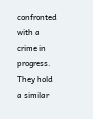confronted with a crime in progress. They hold a similar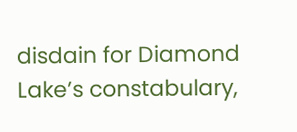disdain for Diamond Lake’s constabulary,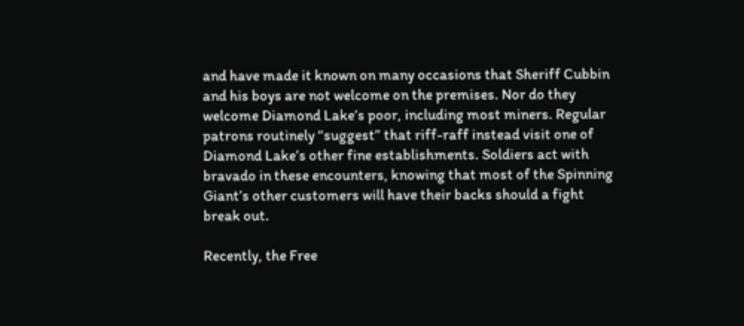and have made it known on many occasions that Sheriff Cubbin and his boys are not welcome on the premises. Nor do they welcome Diamond Lake’s poor, including most miners. Regular patrons routinely “suggest” that riff-raff instead visit one of Diamond Lake’s other fine establishments. Soldiers act with bravado in these encounters, knowing that most of the Spinning Giant’s other customers will have their backs should a fight break out.

Recently, the Free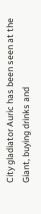City gladiator Auric has been seen at the Giant, buying drinks and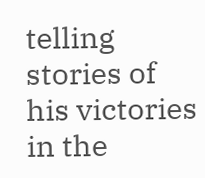telling stories of his victories in the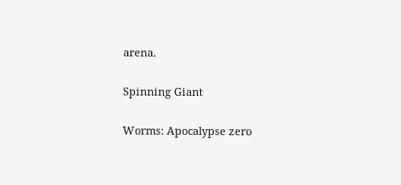arena.

Spinning Giant

Worms: Apocalypse zero